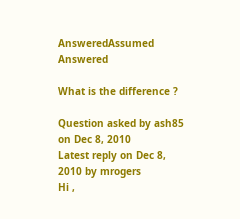AnsweredAssumed Answered

What is the difference ?

Question asked by ash85 on Dec 8, 2010
Latest reply on Dec 8, 2010 by mrogers
Hi ,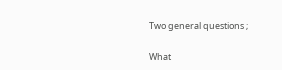Two general questions ;

What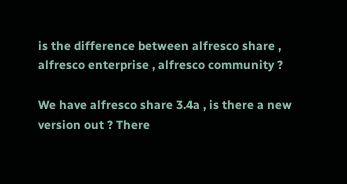is the difference between alfresco share , alfresco enterprise , alfresco community ?

We have alfresco share 3.4a , is there a new version out ? There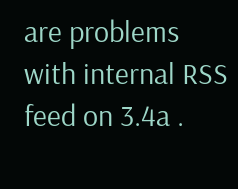are problems with internal RSS feed on 3.4a .